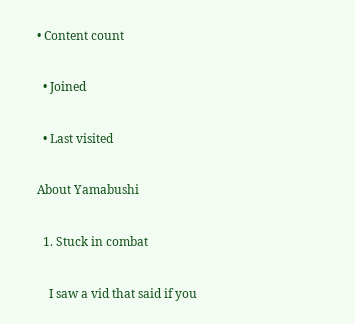• Content count

  • Joined

  • Last visited

About Yamabushi

  1. Stuck in combat

    I saw a vid that said if you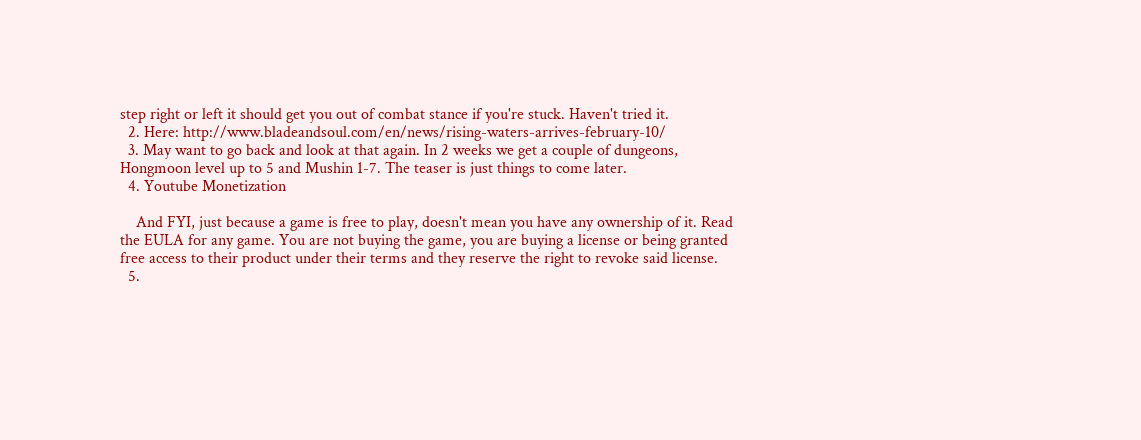step right or left it should get you out of combat stance if you're stuck. Haven't tried it.
  2. Here: http://www.bladeandsoul.com/en/news/rising-waters-arrives-february-10/
  3. May want to go back and look at that again. In 2 weeks we get a couple of dungeons, Hongmoon level up to 5 and Mushin 1-7. The teaser is just things to come later.
  4. Youtube Monetization

    And FYI, just because a game is free to play, doesn't mean you have any ownership of it. Read the EULA for any game. You are not buying the game, you are buying a license or being granted free access to their product under their terms and they reserve the right to revoke said license.
  5.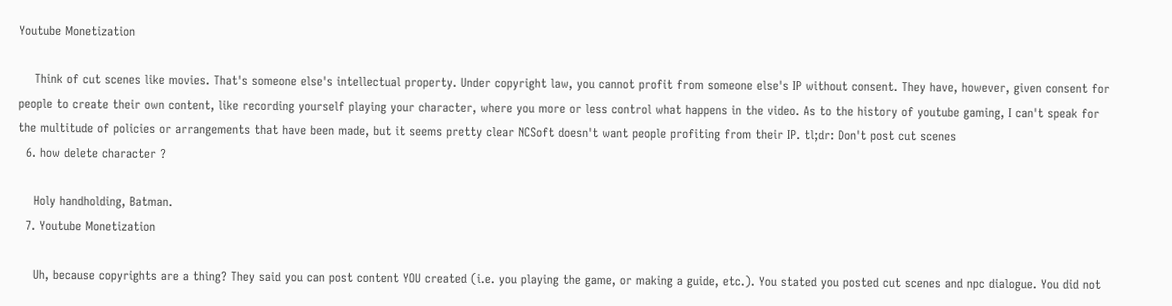Youtube Monetization

    Think of cut scenes like movies. That's someone else's intellectual property. Under copyright law, you cannot profit from someone else's IP without consent. They have, however, given consent for people to create their own content, like recording yourself playing your character, where you more or less control what happens in the video. As to the history of youtube gaming, I can't speak for the multitude of policies or arrangements that have been made, but it seems pretty clear NCSoft doesn't want people profiting from their IP. tl;dr: Don't post cut scenes
  6. how delete character ?

    Holy handholding, Batman.
  7. Youtube Monetization

    Uh, because copyrights are a thing? They said you can post content YOU created (i.e. you playing the game, or making a guide, etc.). You stated you posted cut scenes and npc dialogue. You did not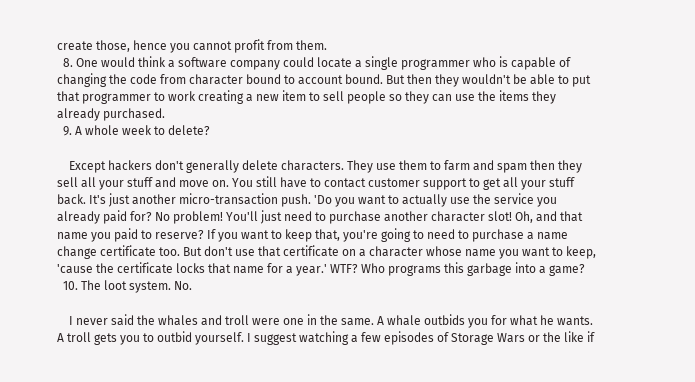create those, hence you cannot profit from them.
  8. One would think a software company could locate a single programmer who is capable of changing the code from character bound to account bound. But then they wouldn't be able to put that programmer to work creating a new item to sell people so they can use the items they already purchased.
  9. A whole week to delete?

    Except hackers don't generally delete characters. They use them to farm and spam then they sell all your stuff and move on. You still have to contact customer support to get all your stuff back. It's just another micro-transaction push. 'Do you want to actually use the service you already paid for? No problem! You'll just need to purchase another character slot! Oh, and that name you paid to reserve? If you want to keep that, you're going to need to purchase a name change certificate too. But don't use that certificate on a character whose name you want to keep, 'cause the certificate locks that name for a year.' WTF? Who programs this garbage into a game?
  10. The loot system. No.

    I never said the whales and troll were one in the same. A whale outbids you for what he wants. A troll gets you to outbid yourself. I suggest watching a few episodes of Storage Wars or the like if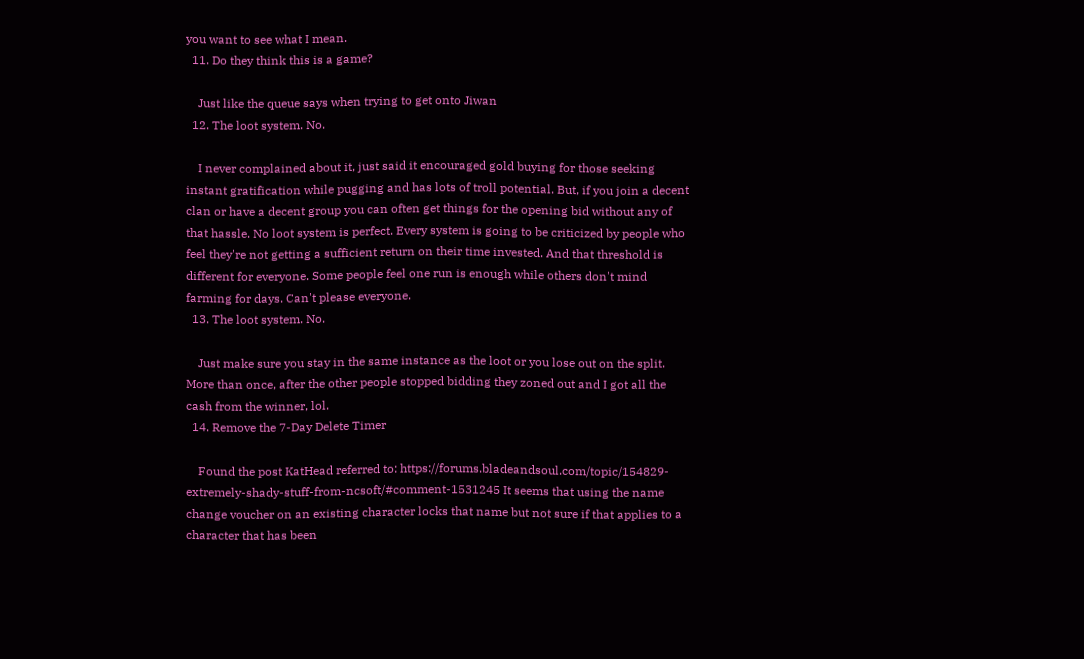you want to see what I mean.
  11. Do they think this is a game?

    Just like the queue says when trying to get onto Jiwan
  12. The loot system. No.

    I never complained about it, just said it encouraged gold buying for those seeking instant gratification while pugging and has lots of troll potential. But, if you join a decent clan or have a decent group you can often get things for the opening bid without any of that hassle. No loot system is perfect. Every system is going to be criticized by people who feel they're not getting a sufficient return on their time invested. And that threshold is different for everyone. Some people feel one run is enough while others don't mind farming for days. Can't please everyone.
  13. The loot system. No.

    Just make sure you stay in the same instance as the loot or you lose out on the split. More than once, after the other people stopped bidding they zoned out and I got all the cash from the winner, lol.
  14. Remove the 7-Day Delete Timer

    Found the post KatHead referred to: https://forums.bladeandsoul.com/topic/154829-extremely-shady-stuff-from-ncsoft/#comment-1531245 It seems that using the name change voucher on an existing character locks that name but not sure if that applies to a character that has been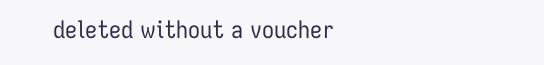deleted without a voucher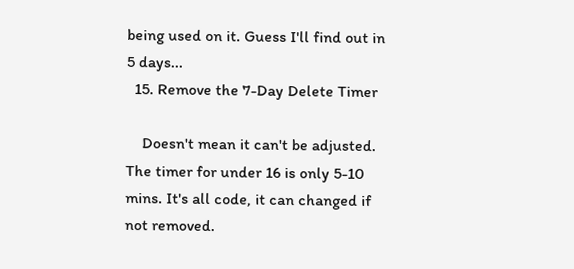being used on it. Guess I'll find out in 5 days...
  15. Remove the 7-Day Delete Timer

    Doesn't mean it can't be adjusted. The timer for under 16 is only 5-10 mins. It's all code, it can changed if not removed.